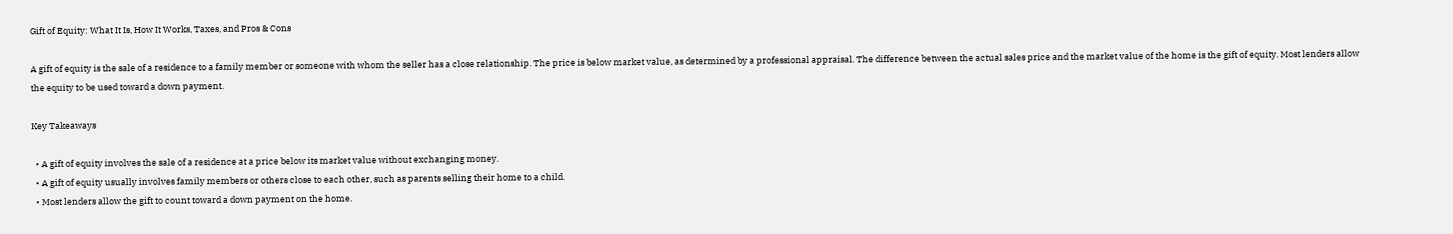Gift of Equity: What It Is, How It Works, Taxes, and Pros & Cons

A gift of equity is the sale of a residence to a family member or someone with whom the seller has a close relationship. The price is below market value, as determined by a professional appraisal. The difference between the actual sales price and the market value of the home is the gift of equity. Most lenders allow the equity to be used toward a down payment.

Key Takeaways

  • A gift of equity involves the sale of a residence at a price below its market value without exchanging money.
  • A gift of equity usually involves family members or others close to each other, such as parents selling their home to a child.
  • Most lenders allow the gift to count toward a down payment on the home.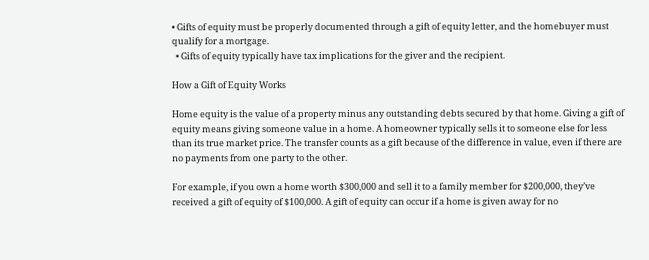• Gifts of equity must be properly documented through a gift of equity letter, and the homebuyer must qualify for a mortgage.
  • Gifts of equity typically have tax implications for the giver and the recipient.

How a Gift of Equity Works

Home equity is the value of a property minus any outstanding debts secured by that home. Giving a gift of equity means giving someone value in a home. A homeowner typically sells it to someone else for less than its true market price. The transfer counts as a gift because of the difference in value, even if there are no payments from one party to the other.

For example, if you own a home worth $300,000 and sell it to a family member for $200,000, they’ve received a gift of equity of $100,000. A gift of equity can occur if a home is given away for no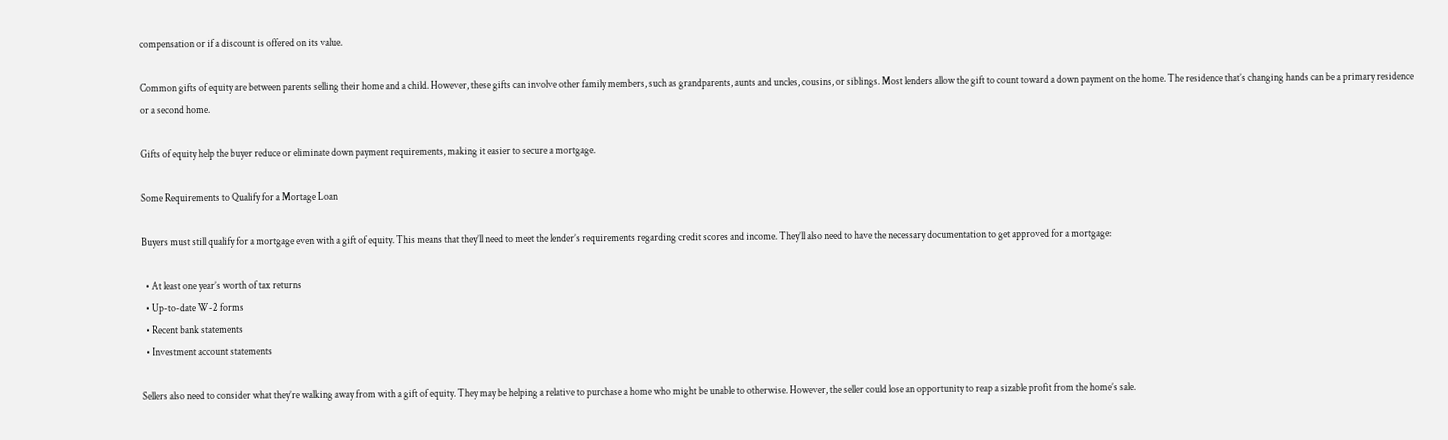compensation or if a discount is offered on its value.

Common gifts of equity are between parents selling their home and a child. However, these gifts can involve other family members, such as grandparents, aunts and uncles, cousins, or siblings. Most lenders allow the gift to count toward a down payment on the home. The residence that’s changing hands can be a primary residence or a second home.

Gifts of equity help the buyer reduce or eliminate down payment requirements, making it easier to secure a mortgage.

Some Requirements to Qualify for a Mortage Loan

Buyers must still qualify for a mortgage even with a gift of equity. This means that they’ll need to meet the lender’s requirements regarding credit scores and income. They’ll also need to have the necessary documentation to get approved for a mortgage:

  • At least one year’s worth of tax returns
  • Up-to-date W-2 forms
  • Recent bank statements
  • Investment account statements

Sellers also need to consider what they’re walking away from with a gift of equity. They may be helping a relative to purchase a home who might be unable to otherwise. However, the seller could lose an opportunity to reap a sizable profit from the home’s sale.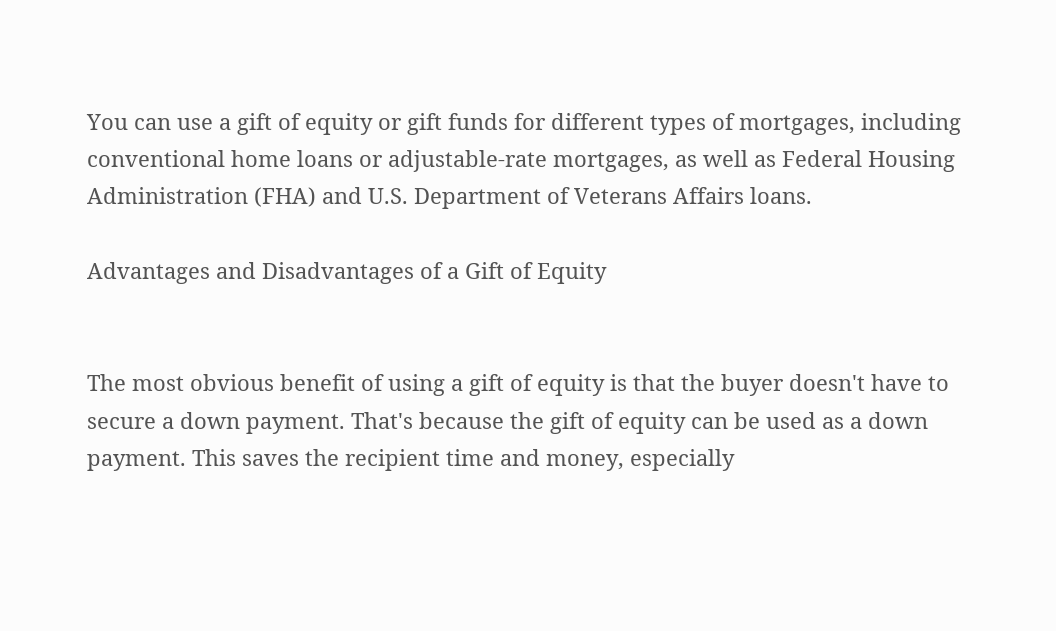You can use a gift of equity or gift funds for different types of mortgages, including conventional home loans or adjustable-rate mortgages, as well as Federal Housing Administration (FHA) and U.S. Department of Veterans Affairs loans.

Advantages and Disadvantages of a Gift of Equity


The most obvious benefit of using a gift of equity is that the buyer doesn't have to secure a down payment. That's because the gift of equity can be used as a down payment. This saves the recipient time and money, especially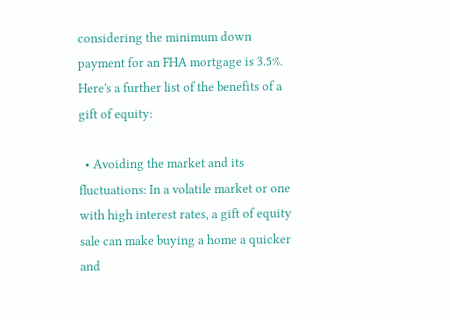considering the minimum down payment for an FHA mortgage is 3.5%. Here's a further list of the benefits of a gift of equity:

  • Avoiding the market and its fluctuations: In a volatile market or one with high interest rates, a gift of equity sale can make buying a home a quicker and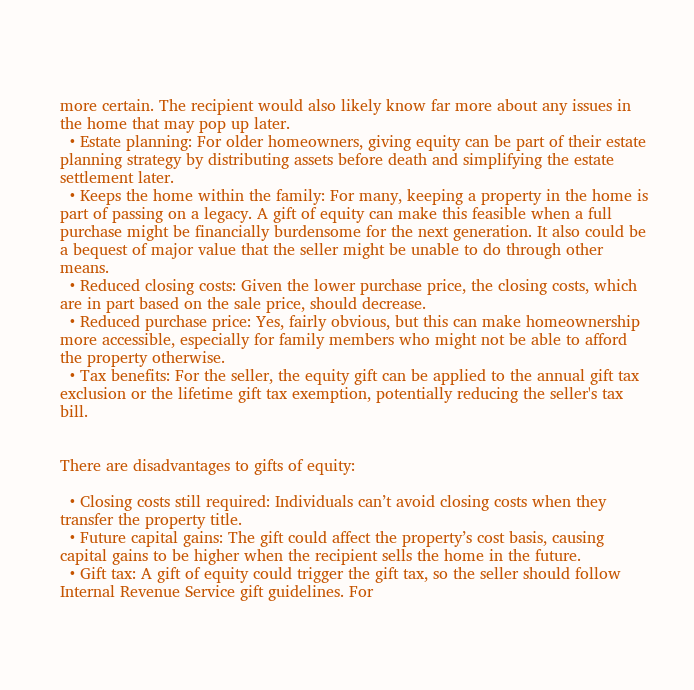more certain. The recipient would also likely know far more about any issues in the home that may pop up later.
  • Estate planning: For older homeowners, giving equity can be part of their estate planning strategy by distributing assets before death and simplifying the estate settlement later.
  • Keeps the home within the family: For many, keeping a property in the home is part of passing on a legacy. A gift of equity can make this feasible when a full purchase might be financially burdensome for the next generation. It also could be a bequest of major value that the seller might be unable to do through other means.
  • Reduced closing costs: Given the lower purchase price, the closing costs, which are in part based on the sale price, should decrease.
  • Reduced purchase price: Yes, fairly obvious, but this can make homeownership more accessible, especially for family members who might not be able to afford the property otherwise.
  • Tax benefits: For the seller, the equity gift can be applied to the annual gift tax exclusion or the lifetime gift tax exemption, potentially reducing the seller's tax bill.


There are disadvantages to gifts of equity:

  • Closing costs still required: Individuals can’t avoid closing costs when they transfer the property title.
  • Future capital gains: The gift could affect the property’s cost basis, causing capital gains to be higher when the recipient sells the home in the future.
  • Gift tax: A gift of equity could trigger the gift tax, so the seller should follow Internal Revenue Service gift guidelines. For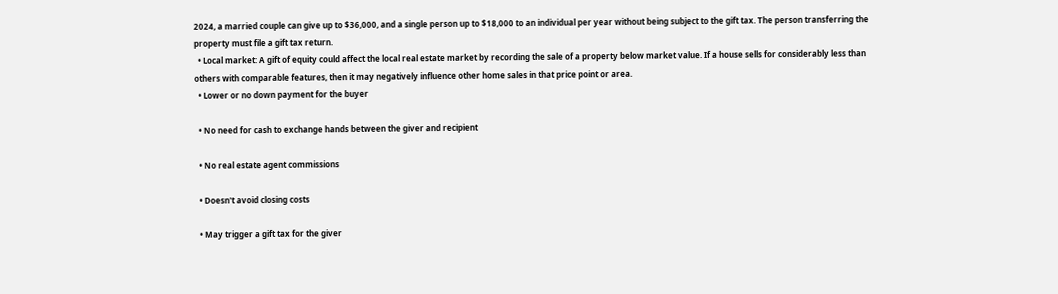2024, a married couple can give up to $36,000, and a single person up to $18,000 to an individual per year without being subject to the gift tax. The person transferring the property must file a gift tax return.
  • Local market: A gift of equity could affect the local real estate market by recording the sale of a property below market value. If a house sells for considerably less than others with comparable features, then it may negatively influence other home sales in that price point or area.
  • Lower or no down payment for the buyer

  • No need for cash to exchange hands between the giver and recipient

  • No real estate agent commissions

  • Doesn't avoid closing costs

  • May trigger a gift tax for the giver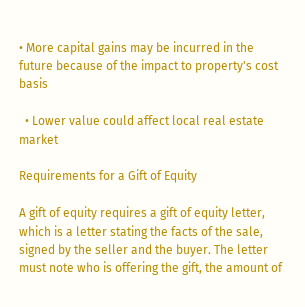• More capital gains may be incurred in the future because of the impact to property's cost basis

  • Lower value could affect local real estate market

Requirements for a Gift of Equity

A gift of equity requires a gift of equity letter, which is a letter stating the facts of the sale, signed by the seller and the buyer. The letter must note who is offering the gift, the amount of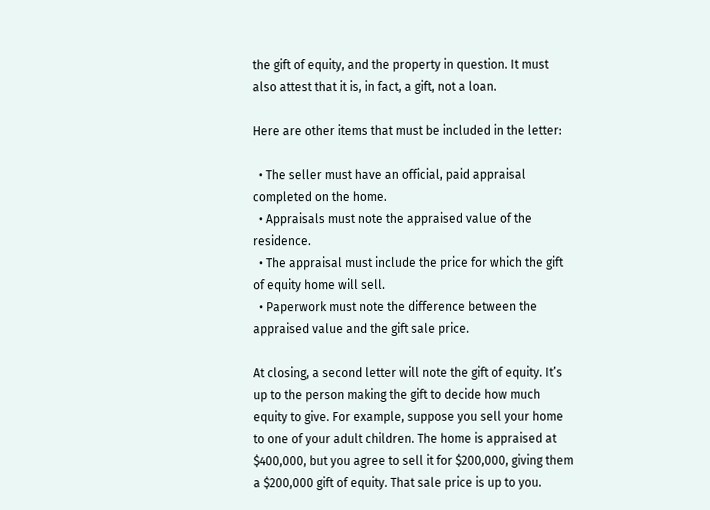the gift of equity, and the property in question. It must also attest that it is, in fact, a gift, not a loan.

Here are other items that must be included in the letter:

  • The seller must have an official, paid appraisal completed on the home.
  • Appraisals must note the appraised value of the residence.
  • The appraisal must include the price for which the gift of equity home will sell.
  • Paperwork must note the difference between the appraised value and the gift sale price.

At closing, a second letter will note the gift of equity. It’s up to the person making the gift to decide how much equity to give. For example, suppose you sell your home to one of your adult children. The home is appraised at $400,000, but you agree to sell it for $200,000, giving them a $200,000 gift of equity. That sale price is up to you.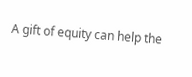A gift of equity can help the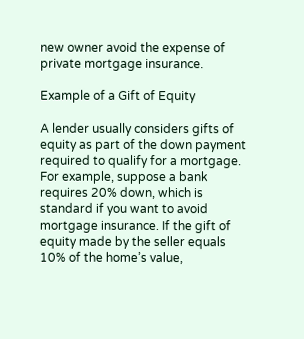new owner avoid the expense of private mortgage insurance.

Example of a Gift of Equity

A lender usually considers gifts of equity as part of the down payment required to qualify for a mortgage. For example, suppose a bank requires 20% down, which is standard if you want to avoid mortgage insurance. If the gift of equity made by the seller equals 10% of the home’s value,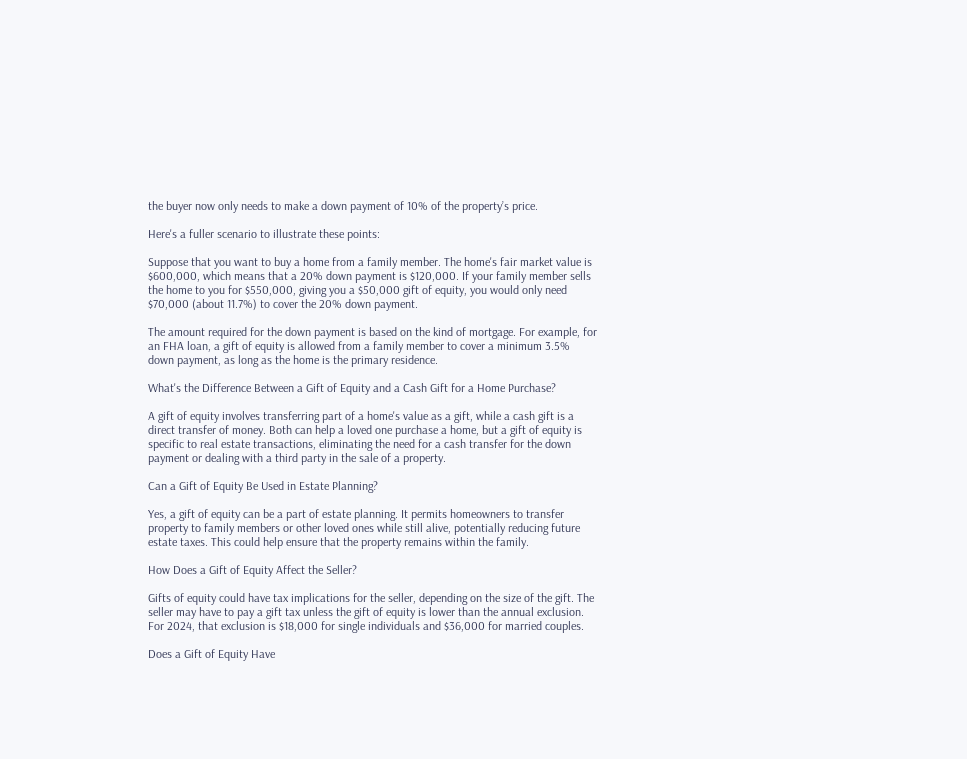the buyer now only needs to make a down payment of 10% of the property’s price.

Here's a fuller scenario to illustrate these points:

Suppose that you want to buy a home from a family member. The home's fair market value is $600,000, which means that a 20% down payment is $120,000. If your family member sells the home to you for $550,000, giving you a $50,000 gift of equity, you would only need $70,000 (about 11.7%) to cover the 20% down payment.

The amount required for the down payment is based on the kind of mortgage. For example, for an FHA loan, a gift of equity is allowed from a family member to cover a minimum 3.5% down payment, as long as the home is the primary residence.

What's the Difference Between a Gift of Equity and a Cash Gift for a Home Purchase?

A gift of equity involves transferring part of a home's value as a gift, while a cash gift is a direct transfer of money. Both can help a loved one purchase a home, but a gift of equity is specific to real estate transactions, eliminating the need for a cash transfer for the down payment or dealing with a third party in the sale of a property.

Can a Gift of Equity Be Used in Estate Planning?

Yes, a gift of equity can be a part of estate planning. It permits homeowners to transfer property to family members or other loved ones while still alive, potentially reducing future estate taxes. This could help ensure that the property remains within the family.

How Does a Gift of Equity Affect the Seller?

Gifts of equity could have tax implications for the seller, depending on the size of the gift. The seller may have to pay a gift tax unless the gift of equity is lower than the annual exclusion. For 2024, that exclusion is $18,000 for single individuals and $36,000 for married couples.

Does a Gift of Equity Have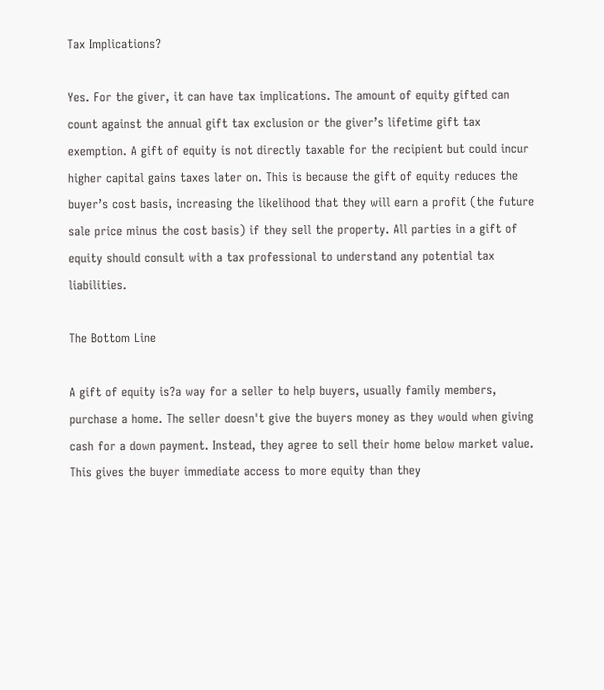Tax Implications?

Yes. For the giver, it can have tax implications. The amount of equity gifted can count against the annual gift tax exclusion or the giver’s lifetime gift tax exemption. A gift of equity is not directly taxable for the recipient but could incur higher capital gains taxes later on. This is because the gift of equity reduces the buyer’s cost basis, increasing the likelihood that they will earn a profit (the future sale price minus the cost basis) if they sell the property. All parties in a gift of equity should consult with a tax professional to understand any potential tax liabilities.

The Bottom Line

A gift of equity is?a way for a seller to help buyers, usually family members, purchase a home. The seller doesn't give the buyers money as they would when giving cash for a down payment. Instead, they agree to sell their home below market value. This gives the buyer immediate access to more equity than they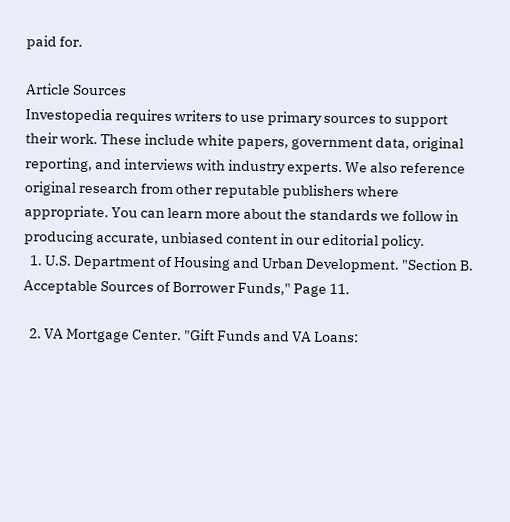paid for.

Article Sources
Investopedia requires writers to use primary sources to support their work. These include white papers, government data, original reporting, and interviews with industry experts. We also reference original research from other reputable publishers where appropriate. You can learn more about the standards we follow in producing accurate, unbiased content in our editorial policy.
  1. U.S. Department of Housing and Urban Development. "Section B. Acceptable Sources of Borrower Funds," Page 11.

  2. VA Mortgage Center. "Gift Funds and VA Loans: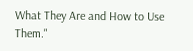What They Are and How to Use Them."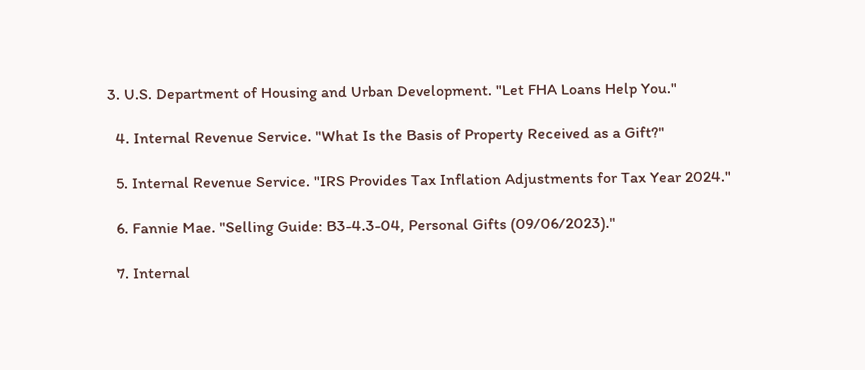3. U.S. Department of Housing and Urban Development. "Let FHA Loans Help You."

  4. Internal Revenue Service. "What Is the Basis of Property Received as a Gift?"

  5. Internal Revenue Service. "IRS Provides Tax Inflation Adjustments for Tax Year 2024."

  6. Fannie Mae. "Selling Guide: B3-4.3-04, Personal Gifts (09/06/2023)."

  7. Internal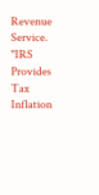Revenue Service. "IRS Provides Tax Inflation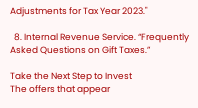Adjustments for Tax Year 2023."

  8. Internal Revenue Service. “Frequently Asked Questions on Gift Taxes.”

Take the Next Step to Invest
The offers that appear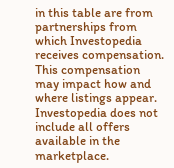in this table are from partnerships from which Investopedia receives compensation. This compensation may impact how and where listings appear. Investopedia does not include all offers available in the marketplace.